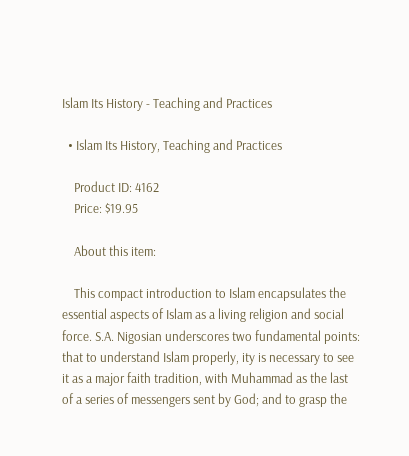Islam Its History - Teaching and Practices

  • Islam Its History, Teaching and Practices

    Product ID: 4162
    Price: $19.95

    About this item:

    This compact introduction to Islam encapsulates the essential aspects of Islam as a living religion and social force. S.A. Nigosian underscores two fundamental points: that to understand Islam properly, ity is necessary to see it as a major faith tradition, with Muhammad as the last of a series of messengers sent by God; and to grasp the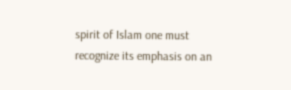spirit of Islam one must recognize its emphasis on an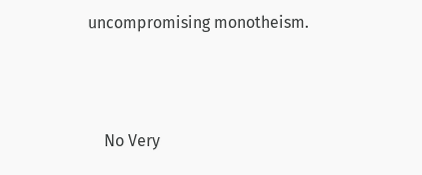uncompromising monotheism.



    No Very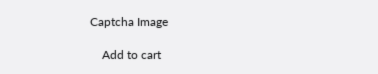Captcha Image

    Add to cart